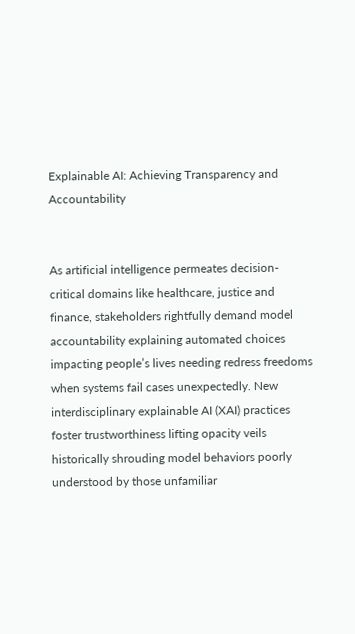Explainable AI: Achieving Transparency and Accountability


As artificial intelligence permeates decision-critical domains like healthcare, justice and finance, stakeholders rightfully demand model accountability explaining automated choices impacting people’s lives needing redress freedoms when systems fail cases unexpectedly. New interdisciplinary explainable AI (XAI) practices foster trustworthiness lifting opacity veils historically shrouding model behaviors poorly understood by those unfamiliar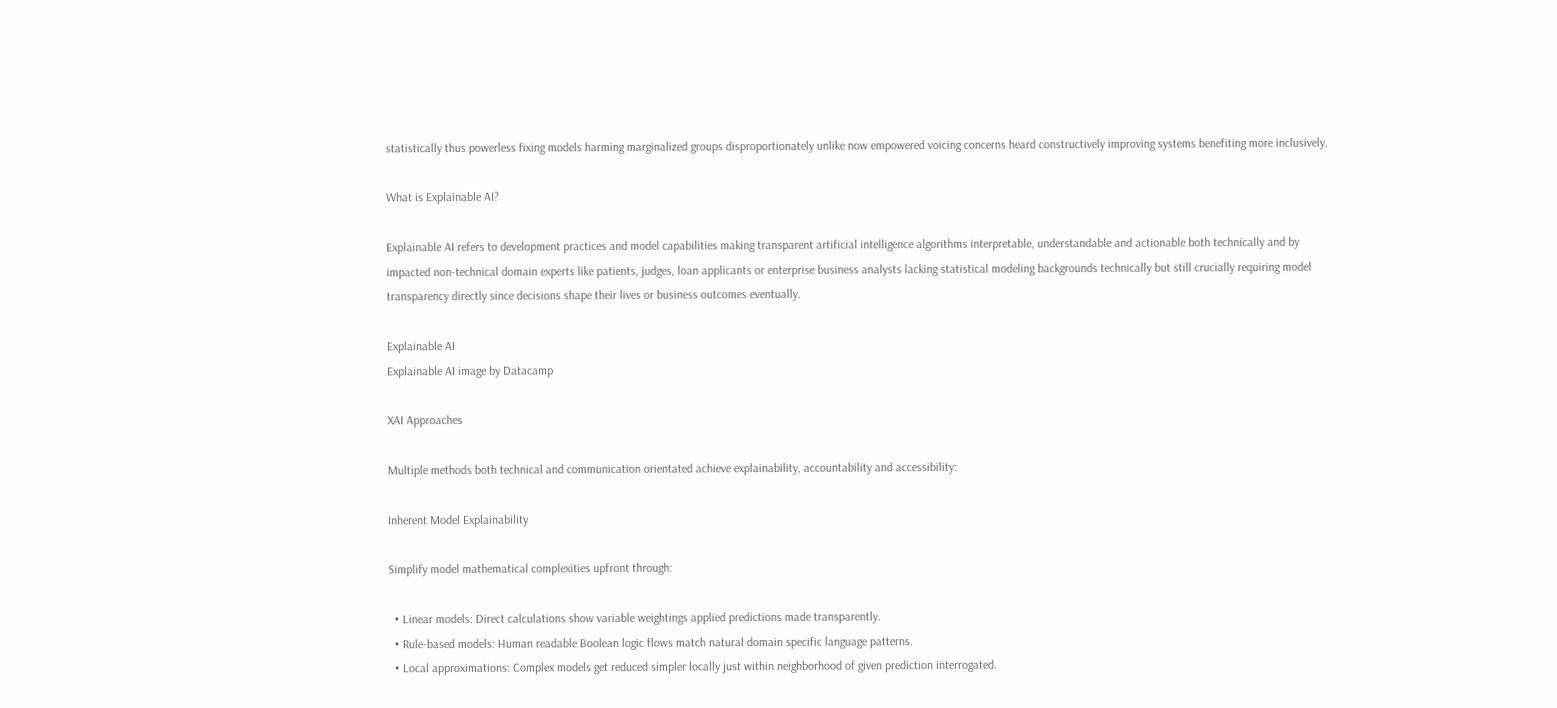statistically thus powerless fixing models harming marginalized groups disproportionately unlike now empowered voicing concerns heard constructively improving systems benefiting more inclusively.

What is Explainable AI?

Explainable AI refers to development practices and model capabilities making transparent artificial intelligence algorithms interpretable, understandable and actionable both technically and by impacted non-technical domain experts like patients, judges, loan applicants or enterprise business analysts lacking statistical modeling backgrounds technically but still crucially requiring model transparency directly since decisions shape their lives or business outcomes eventually.

Explainable AI
Explainable AI image by Datacamp

XAI Approaches

Multiple methods both technical and communication orientated achieve explainability, accountability and accessibility:

Inherent Model Explainability

Simplify model mathematical complexities upfront through:

  • Linear models: Direct calculations show variable weightings applied predictions made transparently.
  • Rule-based models: Human readable Boolean logic flows match natural domain specific language patterns.
  • Local approximations: Complex models get reduced simpler locally just within neighborhood of given prediction interrogated.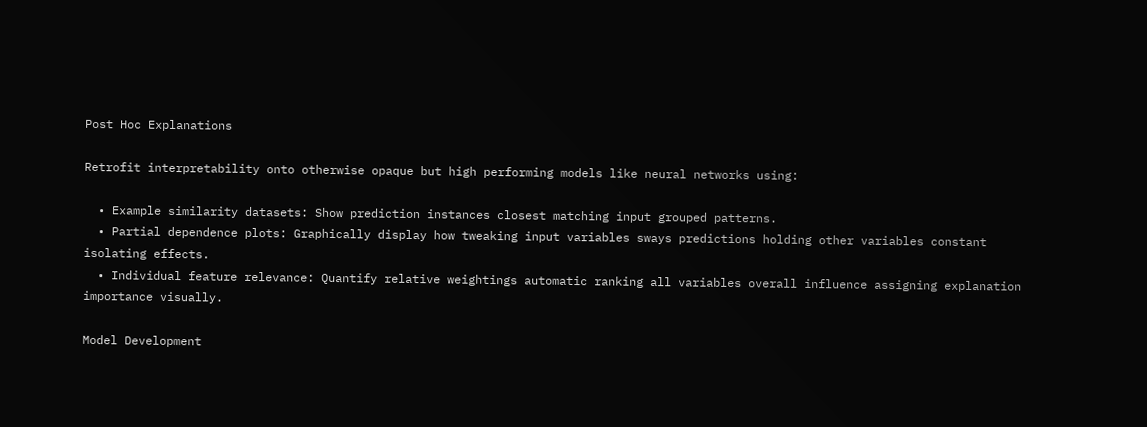Post Hoc Explanations

Retrofit interpretability onto otherwise opaque but high performing models like neural networks using:

  • Example similarity datasets: Show prediction instances closest matching input grouped patterns.
  • Partial dependence plots: Graphically display how tweaking input variables sways predictions holding other variables constant isolating effects.
  • Individual feature relevance: Quantify relative weightings automatic ranking all variables overall influence assigning explanation importance visually.

Model Development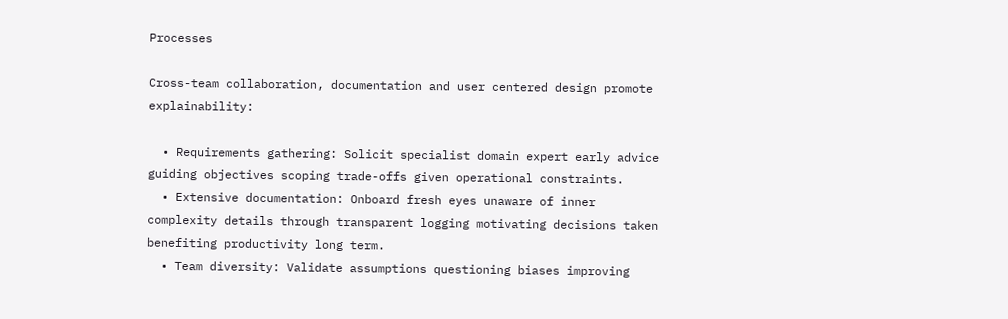Processes

Cross-team collaboration, documentation and user centered design promote explainability:

  • Requirements gathering: Solicit specialist domain expert early advice guiding objectives scoping trade-offs given operational constraints.
  • Extensive documentation: Onboard fresh eyes unaware of inner complexity details through transparent logging motivating decisions taken benefiting productivity long term.
  • Team diversity: Validate assumptions questioning biases improving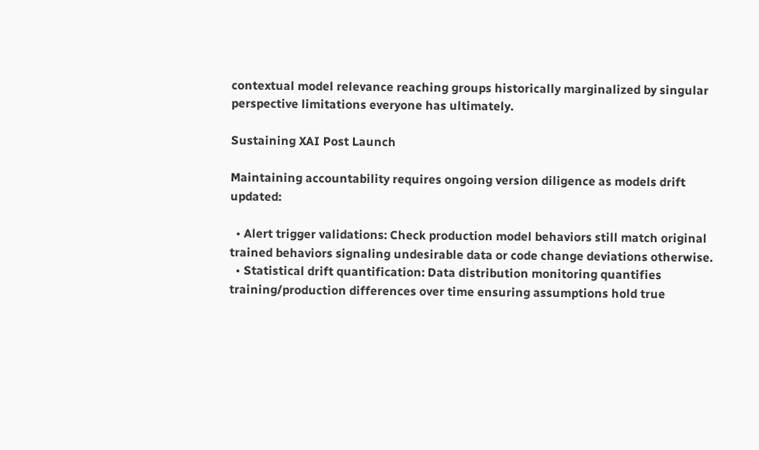contextual model relevance reaching groups historically marginalized by singular perspective limitations everyone has ultimately.

Sustaining XAI Post Launch

Maintaining accountability requires ongoing version diligence as models drift updated:

  • Alert trigger validations: Check production model behaviors still match original trained behaviors signaling undesirable data or code change deviations otherwise.
  • Statistical drift quantification: Data distribution monitoring quantifies training/production differences over time ensuring assumptions hold true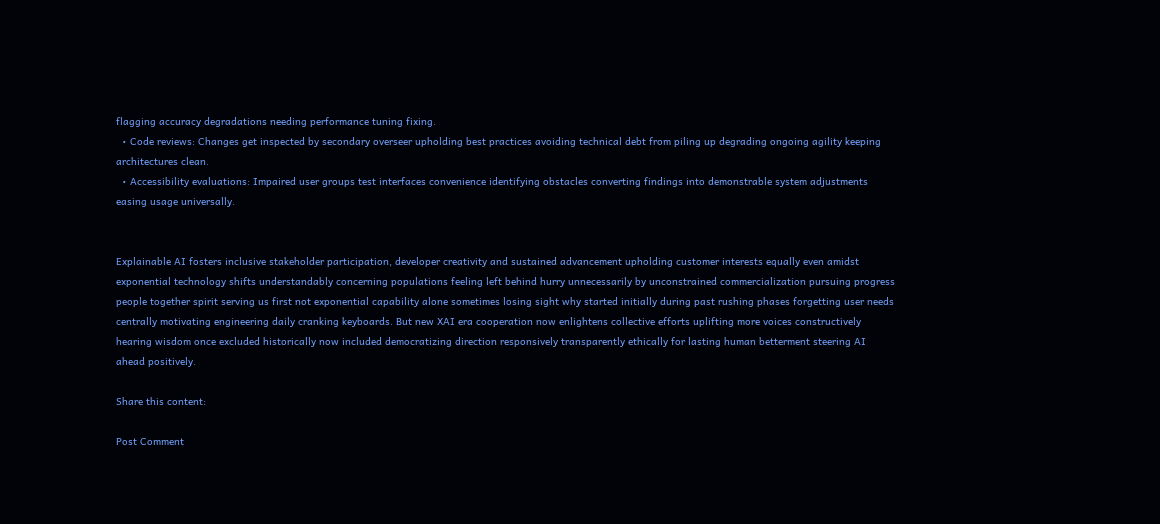flagging accuracy degradations needing performance tuning fixing.
  • Code reviews: Changes get inspected by secondary overseer upholding best practices avoiding technical debt from piling up degrading ongoing agility keeping architectures clean.
  • Accessibility evaluations: Impaired user groups test interfaces convenience identifying obstacles converting findings into demonstrable system adjustments easing usage universally.


Explainable AI fosters inclusive stakeholder participation, developer creativity and sustained advancement upholding customer interests equally even amidst exponential technology shifts understandably concerning populations feeling left behind hurry unnecessarily by unconstrained commercialization pursuing progress people together spirit serving us first not exponential capability alone sometimes losing sight why started initially during past rushing phases forgetting user needs centrally motivating engineering daily cranking keyboards. But new XAI era cooperation now enlightens collective efforts uplifting more voices constructively hearing wisdom once excluded historically now included democratizing direction responsively transparently ethically for lasting human betterment steering AI ahead positively.

Share this content:

Post Comment